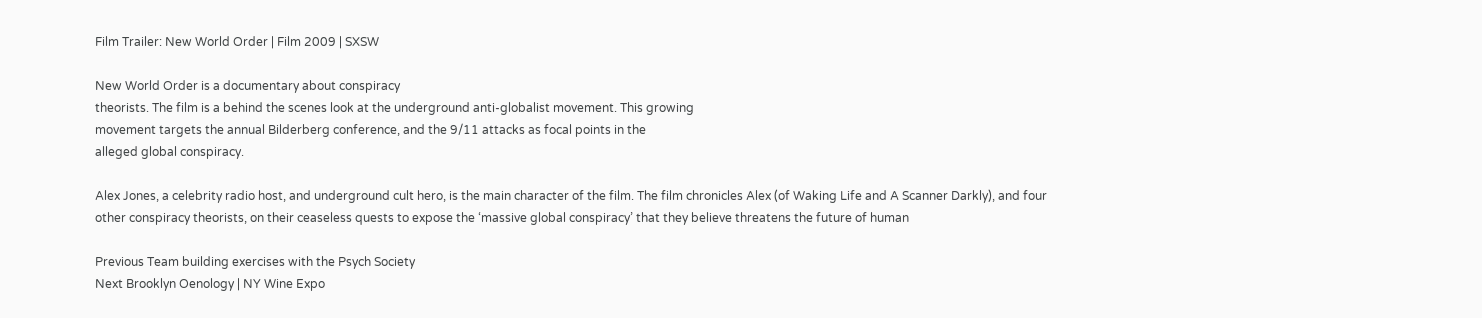Film Trailer: New World Order | Film 2009 | SXSW

New World Order is a documentary about conspiracy
theorists. The film is a behind the scenes look at the underground anti-globalist movement. This growing
movement targets the annual Bilderberg conference, and the 9/11 attacks as focal points in the
alleged global conspiracy.

Alex Jones, a celebrity radio host, and underground cult hero, is the main character of the film. The film chronicles Alex (of Waking Life and A Scanner Darkly), and four other conspiracy theorists, on their ceaseless quests to expose the ‘massive global conspiracy’ that they believe threatens the future of human

Previous Team building exercises with the Psych Society
Next Brooklyn Oenology | NY Wine Expo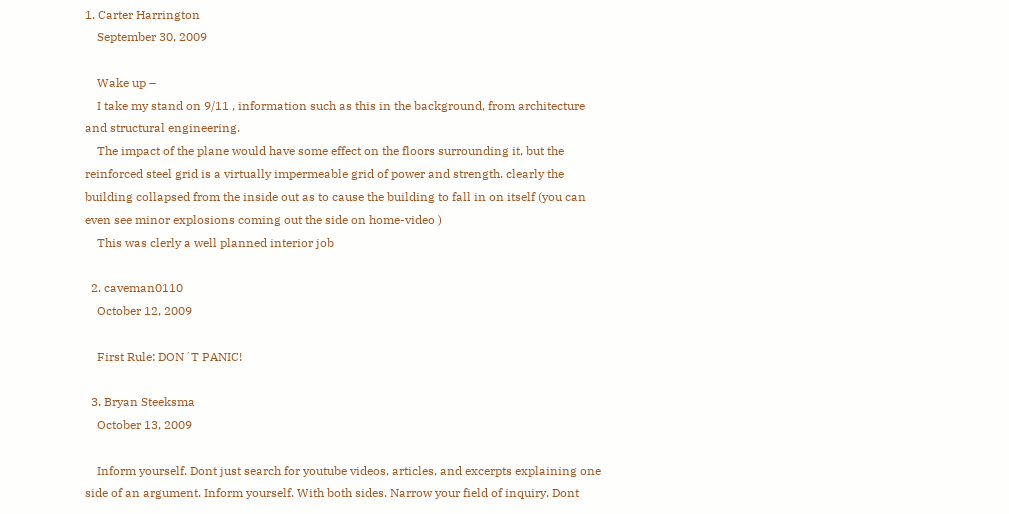1. Carter Harrington
    September 30, 2009

    Wake up –
    I take my stand on 9/11 , information such as this in the background, from architecture and structural engineering.
    The impact of the plane would have some effect on the floors surrounding it, but the reinforced steel grid is a virtually impermeable grid of power and strength. clearly the building collapsed from the inside out as to cause the building to fall in on itself (you can even see minor explosions coming out the side on home-video )
    This was clerly a well planned interior job

  2. caveman0110
    October 12, 2009

    First Rule: DON´T PANIC!

  3. Bryan Steeksma
    October 13, 2009

    Inform yourself. Dont just search for youtube videos, articles, and excerpts explaining one side of an argument. Inform yourself. With both sides. Narrow your field of inquiry. Dont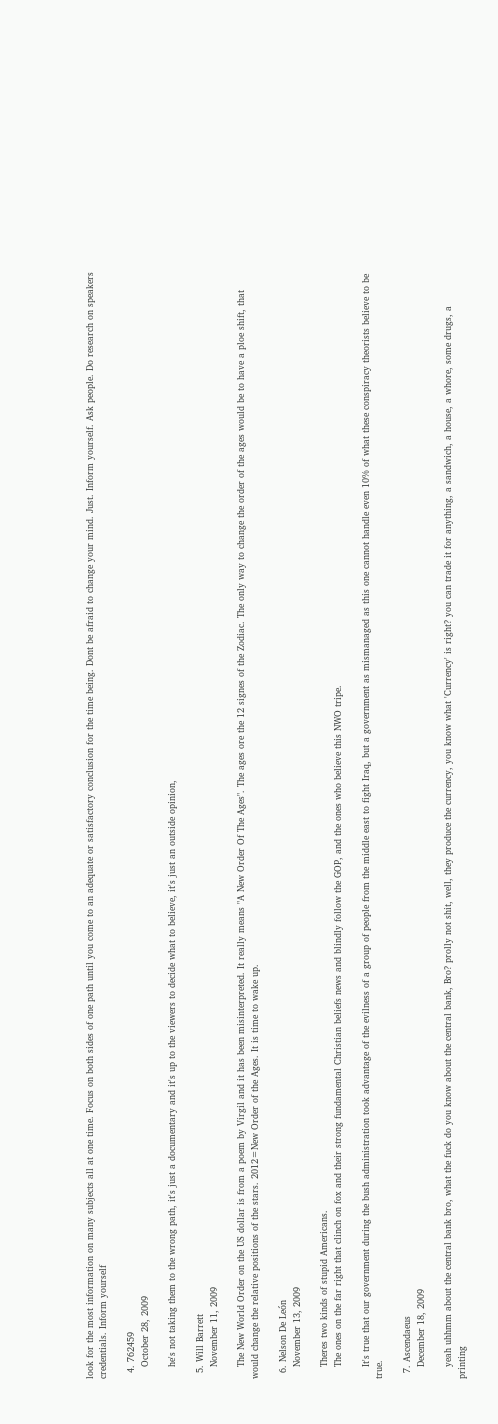look for the most information on many subjects all at one time. Focus on both sides of one path until you come to an adequate or satisfactory conclusion for the time being. Dont be afraid to change your mind. Just. Inform yourself. Ask people. Do research on speakers credentials. Inform yourself

  4. 762459
    October 28, 2009

    he's not taking them to the wrong path, it's just a documentary and it's up to the viewers to decide what to believe, it's just an outside opinion,

  5. Will Barrett
    November 11, 2009

    The New World Order on the US dollar is from a poem by Virgil and it has been misinterpreted. It really means "A New Order Of The Ages". The ages ore the 12 signes of the Zodiac. The only way to change the order of the ages would be to have a ploe shift, that would change the relative positions of the stars. 2012=New Order of the Ages. It is time to wake up.

  6. Nelson De León
    November 13, 2009

    Theres two kinds of stupid Americans.
    The ones on the far right that clinch on fox and their strong fundamental Christian beliefs news and blindly follow the GOP, and the ones who believe this NWO tripe.

    It's true that our government during the bush administration took advantage of the evilness of a group of people from the middle east to fight Iraq, but a government as mismanaged as this one cannot handle even 10% of what these conspiracy theorists believe to be true.

  7. Ascendaeus
    December 18, 2009

    yeah uhhmm about the central bank bro, what the fuck do you know about the central bank, Bro? prolly not shit, well, they produce the currency, you know what 'Currency' is right? you can trade it for anything, a sandwich, a house, a whore, some drugs, a printing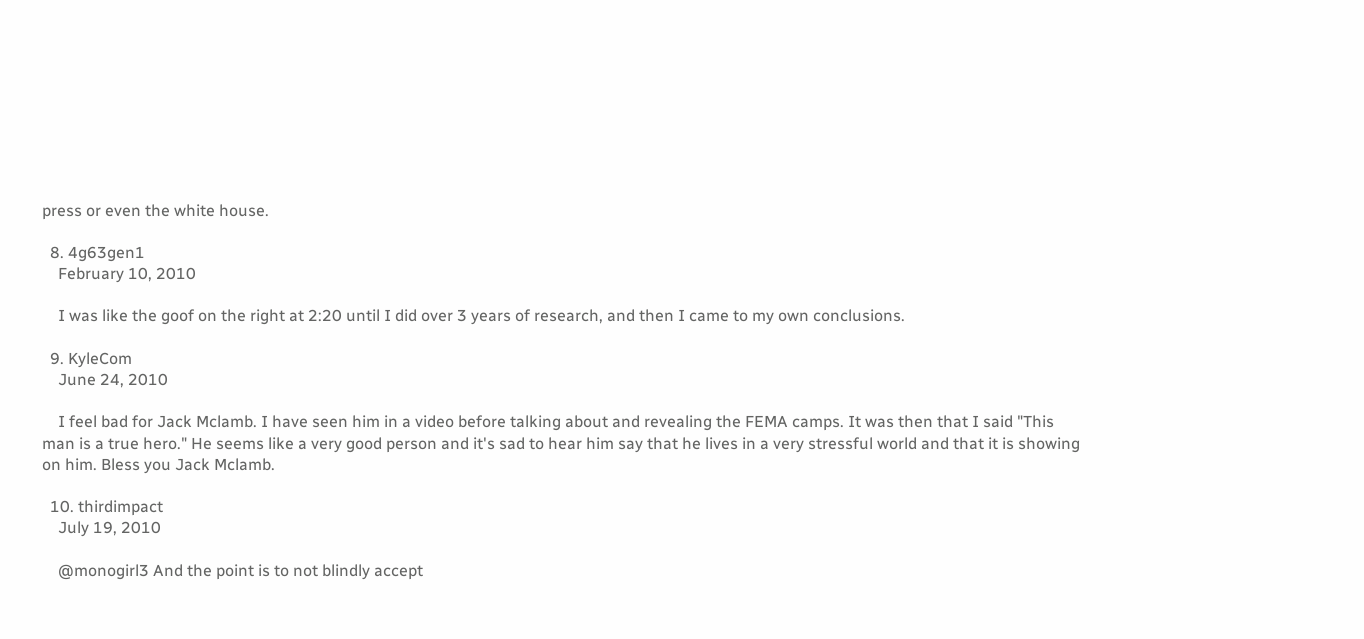press or even the white house.

  8. 4g63gen1
    February 10, 2010

    I was like the goof on the right at 2:20 until I did over 3 years of research, and then I came to my own conclusions.

  9. KyleCom
    June 24, 2010

    I feel bad for Jack Mclamb. I have seen him in a video before talking about and revealing the FEMA camps. It was then that I said "This man is a true hero." He seems like a very good person and it's sad to hear him say that he lives in a very stressful world and that it is showing on him. Bless you Jack Mclamb.

  10. thirdimpact
    July 19, 2010

    @monogirl3 And the point is to not blindly accept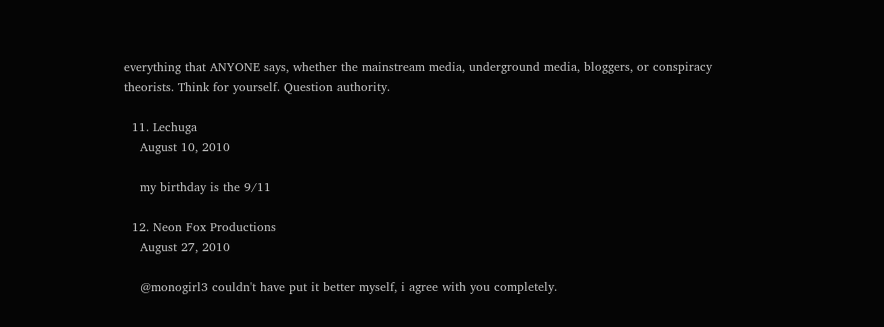everything that ANYONE says, whether the mainstream media, underground media, bloggers, or conspiracy theorists. Think for yourself. Question authority.

  11. Lechuga
    August 10, 2010

    my birthday is the 9/11

  12. Neon Fox Productions
    August 27, 2010

    @monogirl3 couldn't have put it better myself, i agree with you completely.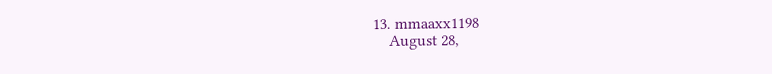13. mmaaxx1198
    August 28,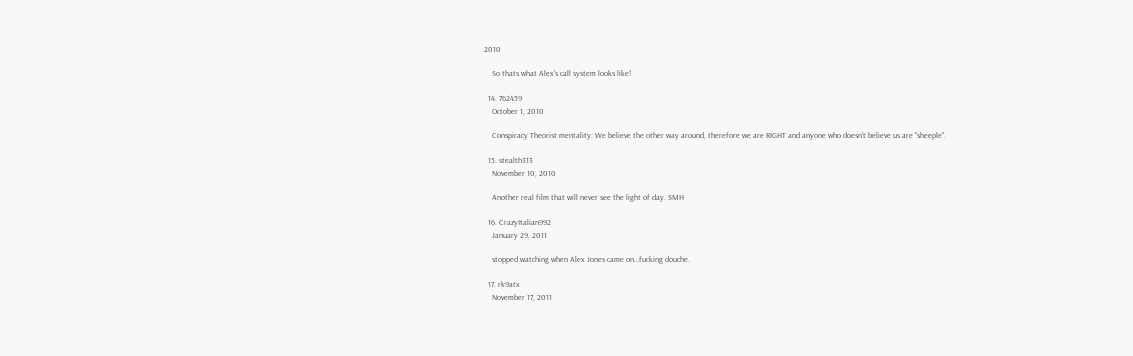2010

    So thats what Alex's call system looks like!

  14. 762459
    October 1, 2010

    Conspiracy Theorist mentality: We believe the other way around, therefore we are RIGHT and anyone who doesn't believe us are "sheeple".

  15. stealth313
    November 10, 2010

    Another real film that will never see the light of day. SMH

  16. CrazyItalian992
    January 29, 2011

    stopped watching when Alex Jones came on…fucking douche.

  17. rk9atx
    November 17, 2011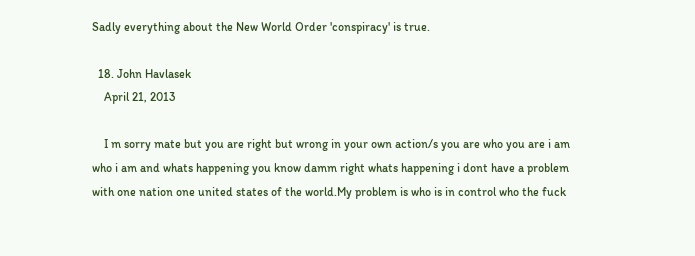Sadly everything about the New World Order 'conspiracy' is true.

  18. John Havlasek
    April 21, 2013

    I m sorry mate but you are right but wrong in your own action/s you are who you are i am who i am and whats happening you know damm right whats happening i dont have a problem with one nation one united states of the world.My problem is who is in control who the fuck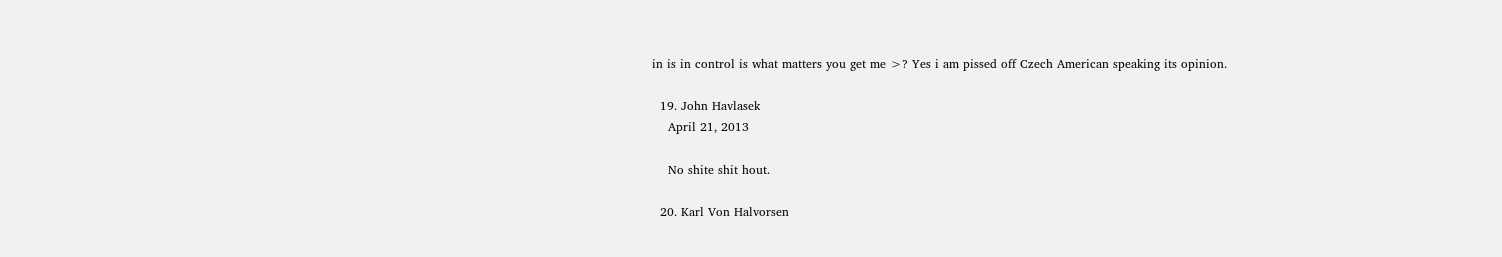in is in control is what matters you get me >? Yes i am pissed off Czech American speaking its opinion.

  19. John Havlasek
    April 21, 2013

    No shite shit hout.

  20. Karl Von Halvorsen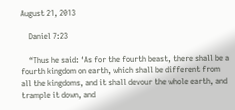August 21, 2013

    Daniel 7:23

    “Thus he said: ‘As for the fourth beast, there shall be a fourth kingdom on earth, which shall be different from all the kingdoms, and it shall devour the whole earth, and trample it down, and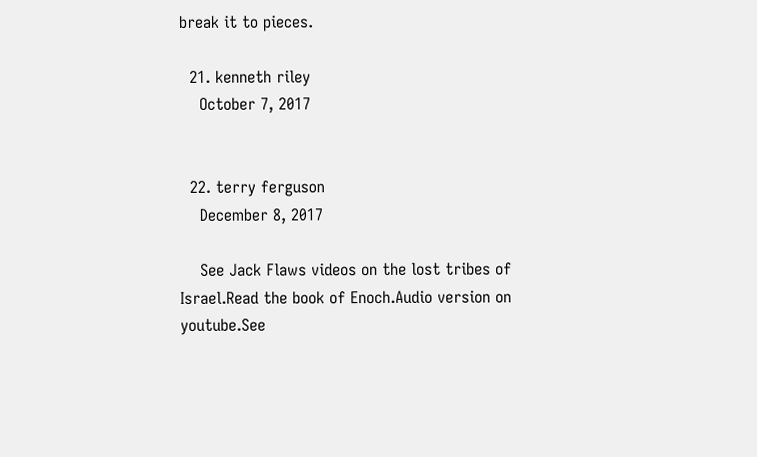break it to pieces.

  21. kenneth riley
    October 7, 2017


  22. terry ferguson
    December 8, 2017

    See Jack Flaws videos on the lost tribes of Israel.Read the book of Enoch.Audio version on youtube.See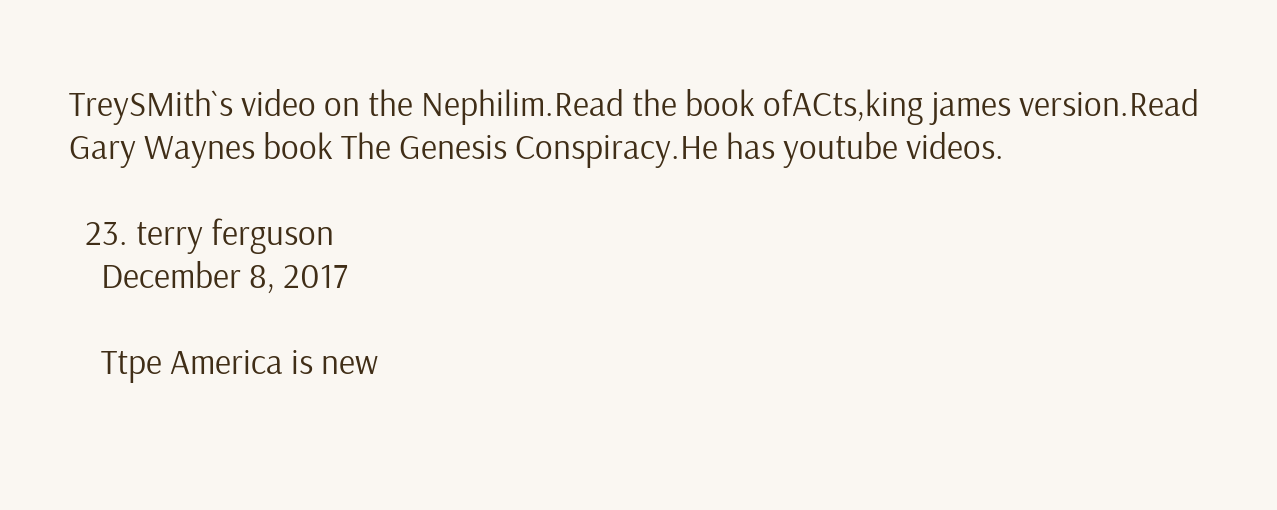TreySMith`s video on the Nephilim.Read the book ofACts,king james version.Read Gary Waynes book The Genesis Conspiracy.He has youtube videos.

  23. terry ferguson
    December 8, 2017

    Ttpe America is new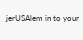jerUSAlem in to your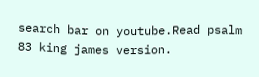search bar on youtube.Read psalm 83 king james version.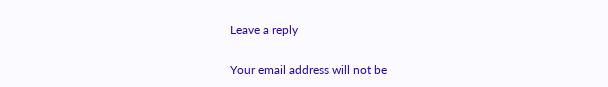Leave a reply

Your email address will not be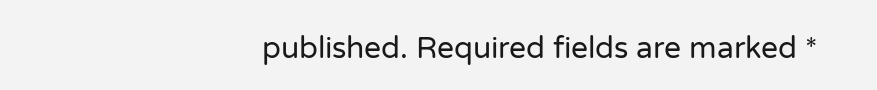published. Required fields are marked *